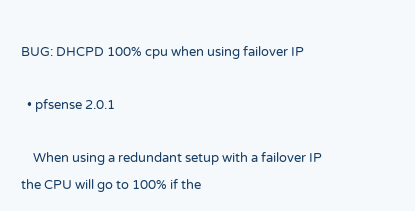BUG: DHCPD 100% cpu when using failover IP

  • pfsense 2.0.1

    When using a redundant setup with a failover IP the CPU will go to 100% if the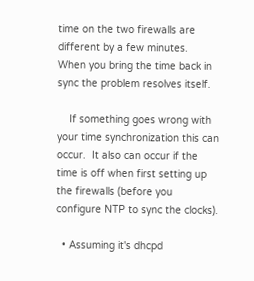time on the two firewalls are different by a few minutes.  When you bring the time back in sync the problem resolves itself.

    If something goes wrong with your time synchronization this can occur.  It also can occur if the time is off when first setting up the firewalls (before you configure NTP to sync the clocks).

  • Assuming it's dhcpd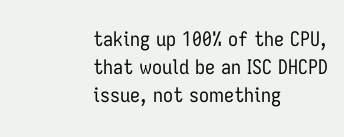taking up 100% of the CPU, that would be an ISC DHCPD issue, not something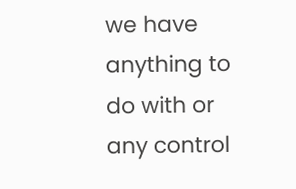we have anything to do with or any control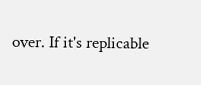over. If it's replicable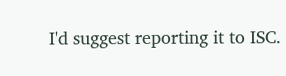I'd suggest reporting it to ISC.